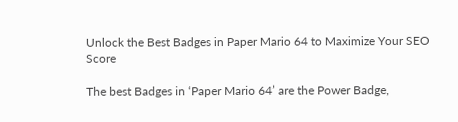Unlock the Best Badges in Paper Mario 64 to Maximize Your SEO Score

The best Badges in ‘Paper Mario 64’ are the Power Badge,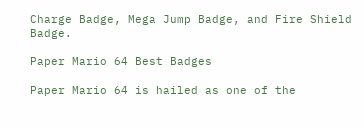Charge Badge, Mega Jump Badge, and Fire Shield Badge.

Paper Mario 64 Best Badges

Paper Mario 64 is hailed as one of the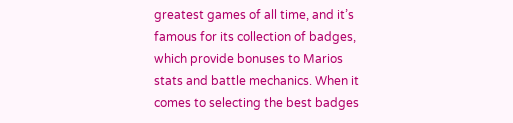greatest games of all time, and it’s famous for its collection of badges, which provide bonuses to Marios stats and battle mechanics. When it comes to selecting the best badges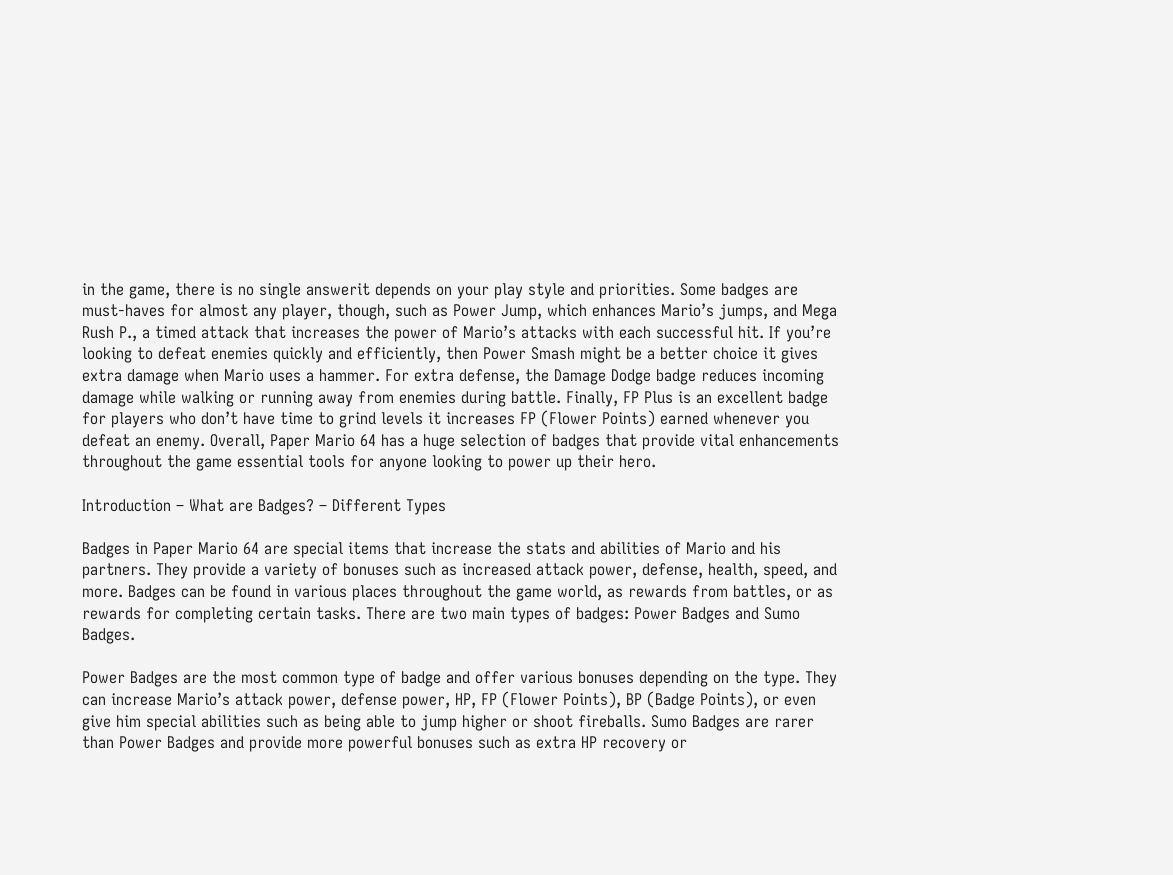in the game, there is no single answerit depends on your play style and priorities. Some badges are must-haves for almost any player, though, such as Power Jump, which enhances Mario’s jumps, and Mega Rush P., a timed attack that increases the power of Mario’s attacks with each successful hit. If you’re looking to defeat enemies quickly and efficiently, then Power Smash might be a better choice it gives extra damage when Mario uses a hammer. For extra defense, the Damage Dodge badge reduces incoming damage while walking or running away from enemies during battle. Finally, FP Plus is an excellent badge for players who don’t have time to grind levels it increases FP (Flower Points) earned whenever you defeat an enemy. Overall, Paper Mario 64 has a huge selection of badges that provide vital enhancements throughout the game essential tools for anyone looking to power up their hero.

Introduction – What are Badges? – Different Types

Badges in Paper Mario 64 are special items that increase the stats and abilities of Mario and his partners. They provide a variety of bonuses such as increased attack power, defense, health, speed, and more. Badges can be found in various places throughout the game world, as rewards from battles, or as rewards for completing certain tasks. There are two main types of badges: Power Badges and Sumo Badges.

Power Badges are the most common type of badge and offer various bonuses depending on the type. They can increase Mario’s attack power, defense power, HP, FP (Flower Points), BP (Badge Points), or even give him special abilities such as being able to jump higher or shoot fireballs. Sumo Badges are rarer than Power Badges and provide more powerful bonuses such as extra HP recovery or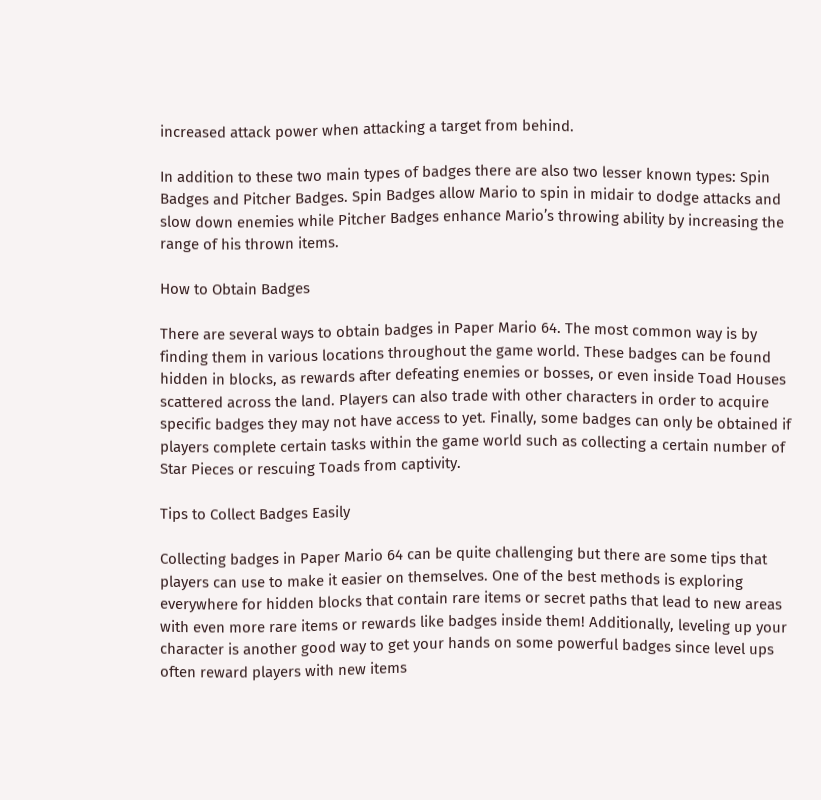increased attack power when attacking a target from behind.

In addition to these two main types of badges there are also two lesser known types: Spin Badges and Pitcher Badges. Spin Badges allow Mario to spin in midair to dodge attacks and slow down enemies while Pitcher Badges enhance Mario’s throwing ability by increasing the range of his thrown items.

How to Obtain Badges

There are several ways to obtain badges in Paper Mario 64. The most common way is by finding them in various locations throughout the game world. These badges can be found hidden in blocks, as rewards after defeating enemies or bosses, or even inside Toad Houses scattered across the land. Players can also trade with other characters in order to acquire specific badges they may not have access to yet. Finally, some badges can only be obtained if players complete certain tasks within the game world such as collecting a certain number of Star Pieces or rescuing Toads from captivity.

Tips to Collect Badges Easily

Collecting badges in Paper Mario 64 can be quite challenging but there are some tips that players can use to make it easier on themselves. One of the best methods is exploring everywhere for hidden blocks that contain rare items or secret paths that lead to new areas with even more rare items or rewards like badges inside them! Additionally, leveling up your character is another good way to get your hands on some powerful badges since level ups often reward players with new items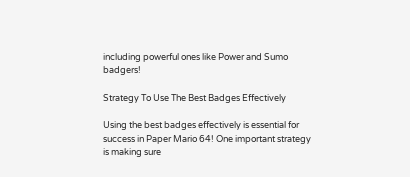including powerful ones like Power and Sumo badgers!

Strategy To Use The Best Badges Effectively

Using the best badges effectively is essential for success in Paper Mario 64! One important strategy is making sure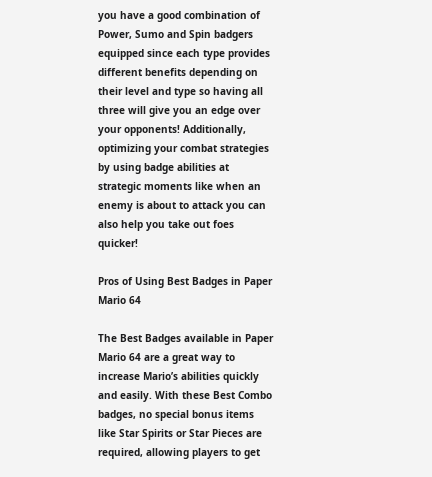you have a good combination of Power, Sumo and Spin badgers equipped since each type provides different benefits depending on their level and type so having all three will give you an edge over your opponents! Additionally, optimizing your combat strategies by using badge abilities at strategic moments like when an enemy is about to attack you can also help you take out foes quicker!

Pros of Using Best Badges in Paper Mario 64

The Best Badges available in Paper Mario 64 are a great way to increase Mario’s abilities quickly and easily. With these Best Combo badges, no special bonus items like Star Spirits or Star Pieces are required, allowing players to get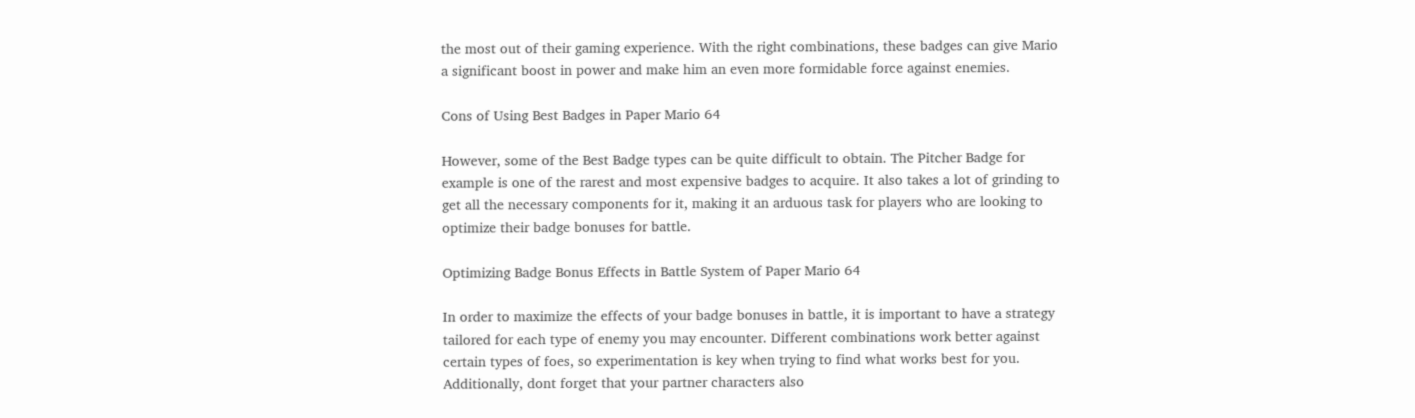the most out of their gaming experience. With the right combinations, these badges can give Mario a significant boost in power and make him an even more formidable force against enemies.

Cons of Using Best Badges in Paper Mario 64

However, some of the Best Badge types can be quite difficult to obtain. The Pitcher Badge for example is one of the rarest and most expensive badges to acquire. It also takes a lot of grinding to get all the necessary components for it, making it an arduous task for players who are looking to optimize their badge bonuses for battle.

Optimizing Badge Bonus Effects in Battle System of Paper Mario 64

In order to maximize the effects of your badge bonuses in battle, it is important to have a strategy tailored for each type of enemy you may encounter. Different combinations work better against certain types of foes, so experimentation is key when trying to find what works best for you. Additionally, dont forget that your partner characters also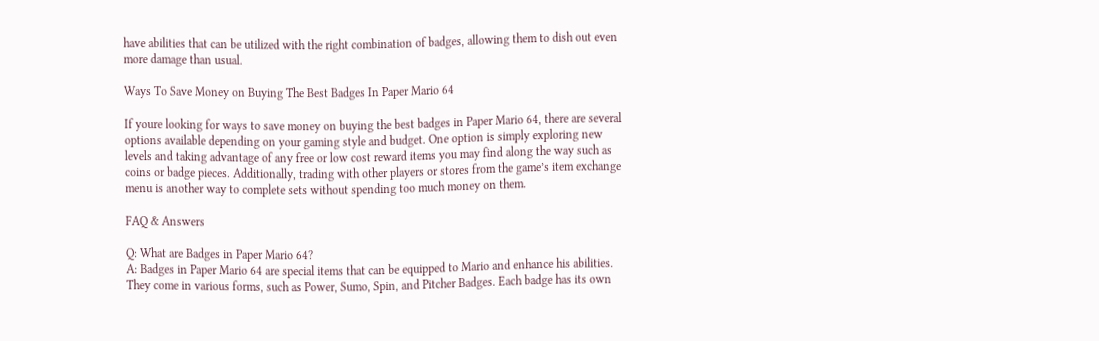have abilities that can be utilized with the right combination of badges, allowing them to dish out even more damage than usual.

Ways To Save Money on Buying The Best Badges In Paper Mario 64

If youre looking for ways to save money on buying the best badges in Paper Mario 64, there are several options available depending on your gaming style and budget. One option is simply exploring new levels and taking advantage of any free or low cost reward items you may find along the way such as coins or badge pieces. Additionally, trading with other players or stores from the game’s item exchange menu is another way to complete sets without spending too much money on them.

FAQ & Answers

Q: What are Badges in Paper Mario 64?
A: Badges in Paper Mario 64 are special items that can be equipped to Mario and enhance his abilities. They come in various forms, such as Power, Sumo, Spin, and Pitcher Badges. Each badge has its own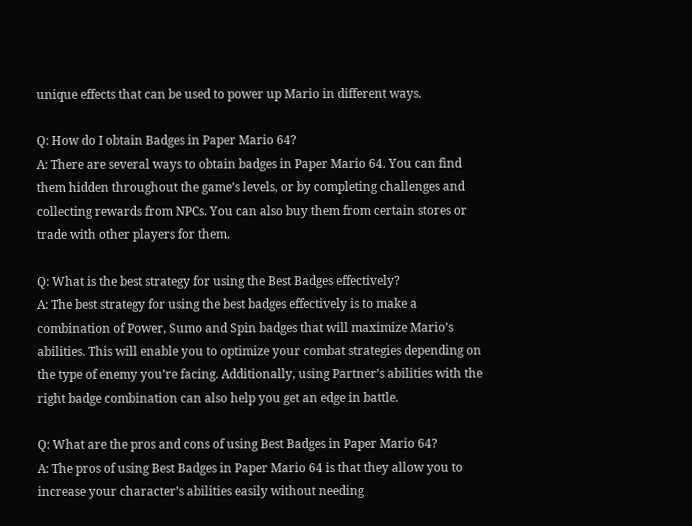unique effects that can be used to power up Mario in different ways.

Q: How do I obtain Badges in Paper Mario 64?
A: There are several ways to obtain badges in Paper Mario 64. You can find them hidden throughout the game’s levels, or by completing challenges and collecting rewards from NPCs. You can also buy them from certain stores or trade with other players for them.

Q: What is the best strategy for using the Best Badges effectively?
A: The best strategy for using the best badges effectively is to make a combination of Power, Sumo and Spin badges that will maximize Mario’s abilities. This will enable you to optimize your combat strategies depending on the type of enemy you’re facing. Additionally, using Partner’s abilities with the right badge combination can also help you get an edge in battle.

Q: What are the pros and cons of using Best Badges in Paper Mario 64?
A: The pros of using Best Badges in Paper Mario 64 is that they allow you to increase your character’s abilities easily without needing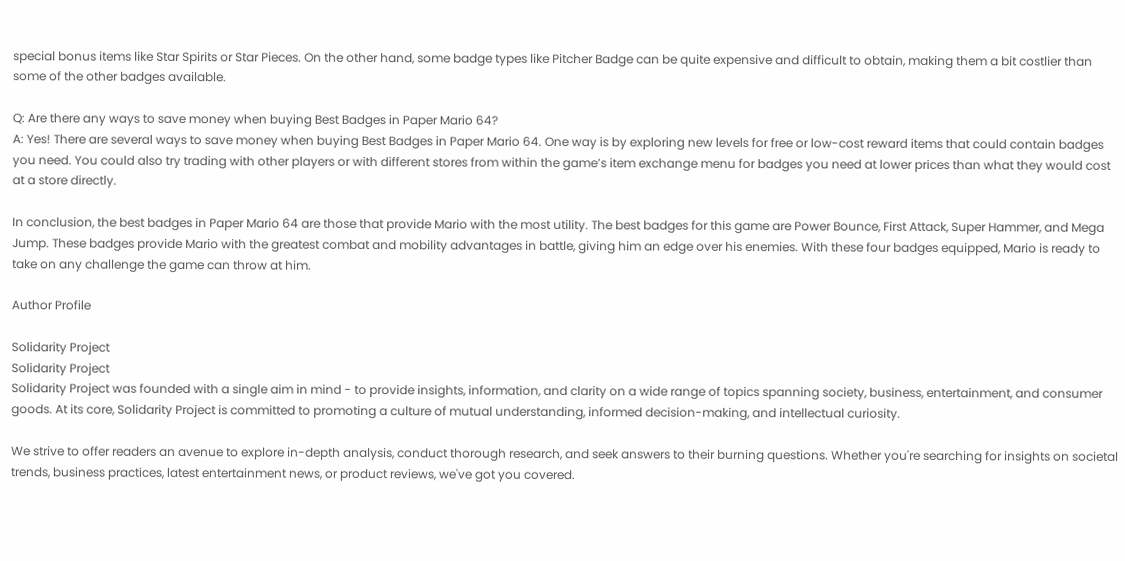special bonus items like Star Spirits or Star Pieces. On the other hand, some badge types like Pitcher Badge can be quite expensive and difficult to obtain, making them a bit costlier than some of the other badges available.

Q: Are there any ways to save money when buying Best Badges in Paper Mario 64?
A: Yes! There are several ways to save money when buying Best Badges in Paper Mario 64. One way is by exploring new levels for free or low-cost reward items that could contain badges you need. You could also try trading with other players or with different stores from within the game’s item exchange menu for badges you need at lower prices than what they would cost at a store directly.

In conclusion, the best badges in Paper Mario 64 are those that provide Mario with the most utility. The best badges for this game are Power Bounce, First Attack, Super Hammer, and Mega Jump. These badges provide Mario with the greatest combat and mobility advantages in battle, giving him an edge over his enemies. With these four badges equipped, Mario is ready to take on any challenge the game can throw at him.

Author Profile

Solidarity Project
Solidarity Project
Solidarity Project was founded with a single aim in mind - to provide insights, information, and clarity on a wide range of topics spanning society, business, entertainment, and consumer goods. At its core, Solidarity Project is committed to promoting a culture of mutual understanding, informed decision-making, and intellectual curiosity.

We strive to offer readers an avenue to explore in-depth analysis, conduct thorough research, and seek answers to their burning questions. Whether you're searching for insights on societal trends, business practices, latest entertainment news, or product reviews, we've got you covered.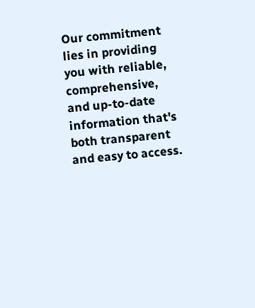Our commitment lies in providing you with reliable, comprehensive, and up-to-date information that's both transparent and easy to access.